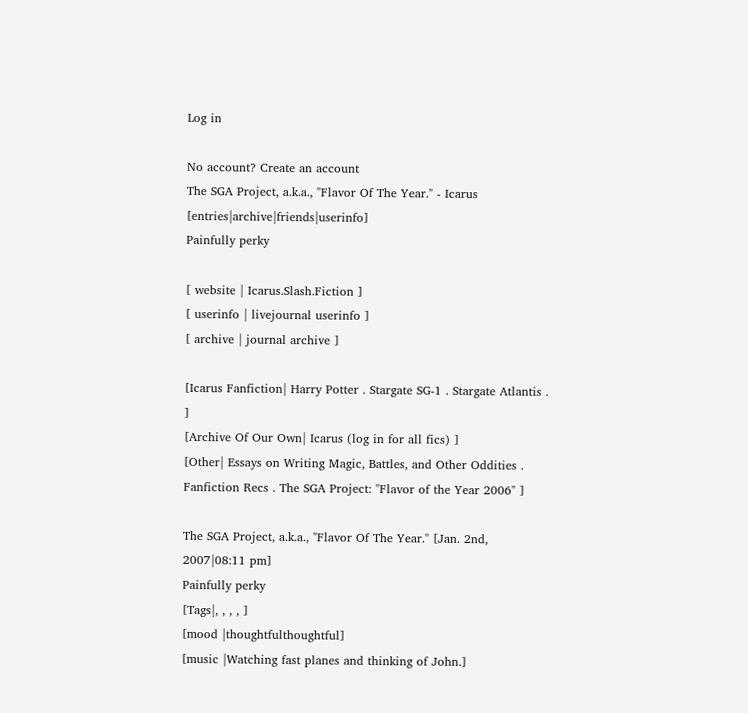Log in

No account? Create an account
The SGA Project, a.k.a., "Flavor Of The Year." - Icarus [entries|archive|friends|userinfo]
Painfully perky

[ website | Icarus.Slash.Fiction ]
[ userinfo | livejournal userinfo ]
[ archive | journal archive ]

[Icarus Fanfiction| Harry Potter . Stargate SG-1 . Stargate Atlantis . ]
[Archive Of Our Own| Icarus (log in for all fics) ]
[Other| Essays on Writing Magic, Battles, and Other Oddities . Fanfiction Recs . The SGA Project: "Flavor of the Year 2006" ]

The SGA Project, a.k.a., "Flavor Of The Year." [Jan. 2nd, 2007|08:11 pm]
Painfully perky
[Tags|, , , , ]
[mood |thoughtfulthoughtful]
[music |Watching fast planes and thinking of John.]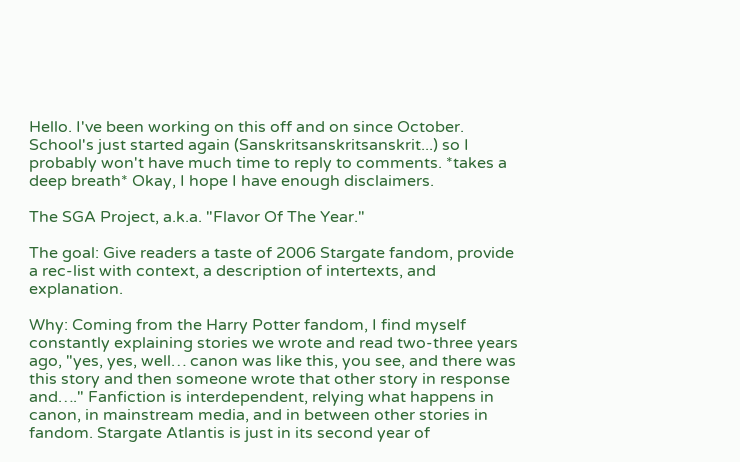Hello. I've been working on this off and on since October. School's just started again (Sanskritsanskritsanskrit...) so I probably won't have much time to reply to comments. *takes a deep breath* Okay, I hope I have enough disclaimers.

The SGA Project, a.k.a. "Flavor Of The Year."

The goal: Give readers a taste of 2006 Stargate fandom, provide a rec-list with context, a description of intertexts, and explanation.

Why: Coming from the Harry Potter fandom, I find myself constantly explaining stories we wrote and read two-three years ago, "yes, yes, well… canon was like this, you see, and there was this story and then someone wrote that other story in response and…." Fanfiction is interdependent, relying what happens in canon, in mainstream media, and in between other stories in fandom. Stargate Atlantis is just in its second year of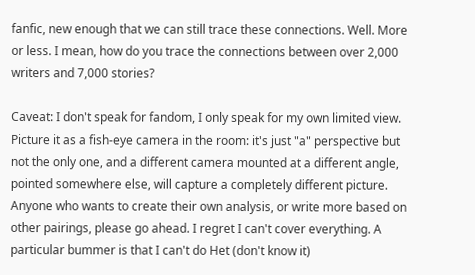fanfic, new enough that we can still trace these connections. Well. More or less. I mean, how do you trace the connections between over 2,000 writers and 7,000 stories?

Caveat: I don't speak for fandom, I only speak for my own limited view. Picture it as a fish-eye camera in the room: it's just "a" perspective but not the only one, and a different camera mounted at a different angle, pointed somewhere else, will capture a completely different picture. Anyone who wants to create their own analysis, or write more based on other pairings, please go ahead. I regret I can't cover everything. A particular bummer is that I can't do Het (don't know it)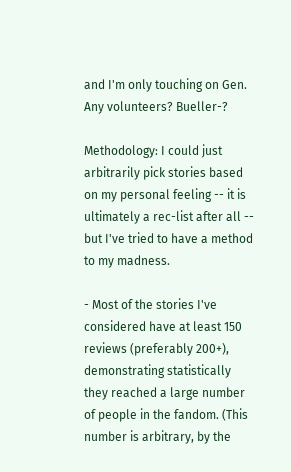and I'm only touching on Gen. Any volunteers? Bueller-?

Methodology: I could just arbitrarily pick stories based on my personal feeling -- it is ultimately a rec-list after all -- but I've tried to have a method to my madness.

- Most of the stories I've considered have at least 150 reviews (preferably 200+), demonstrating statistically they reached a large number of people in the fandom. (This number is arbitrary, by the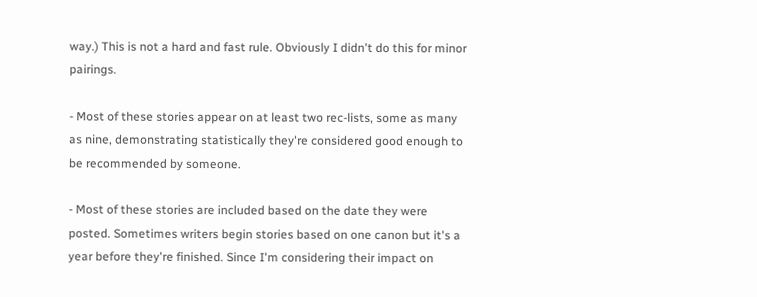way.) This is not a hard and fast rule. Obviously I didn't do this for minor pairings.

- Most of these stories appear on at least two rec-lists, some as many as nine, demonstrating statistically they're considered good enough to be recommended by someone.

- Most of these stories are included based on the date they were posted. Sometimes writers begin stories based on one canon but it's a year before they're finished. Since I'm considering their impact on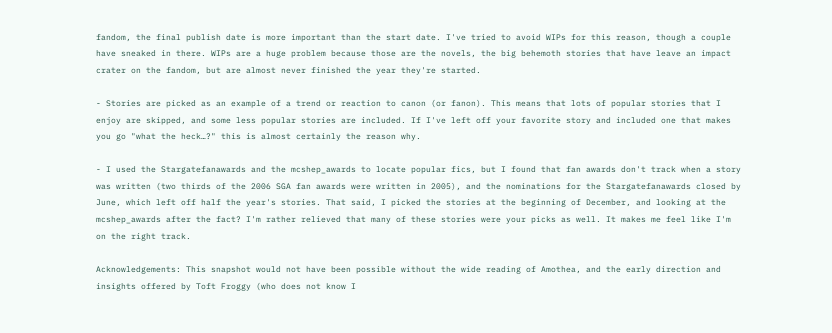fandom, the final publish date is more important than the start date. I've tried to avoid WIPs for this reason, though a couple have sneaked in there. WIPs are a huge problem because those are the novels, the big behemoth stories that have leave an impact crater on the fandom, but are almost never finished the year they're started.

- Stories are picked as an example of a trend or reaction to canon (or fanon). This means that lots of popular stories that I enjoy are skipped, and some less popular stories are included. If I've left off your favorite story and included one that makes you go "what the heck…?" this is almost certainly the reason why.

- I used the Stargatefanawards and the mcshep_awards to locate popular fics, but I found that fan awards don't track when a story was written (two thirds of the 2006 SGA fan awards were written in 2005), and the nominations for the Stargatefanawards closed by June, which left off half the year's stories. That said, I picked the stories at the beginning of December, and looking at the mcshep_awards after the fact? I'm rather relieved that many of these stories were your picks as well. It makes me feel like I'm on the right track.

Acknowledgements: This snapshot would not have been possible without the wide reading of Amothea, and the early direction and insights offered by Toft Froggy (who does not know I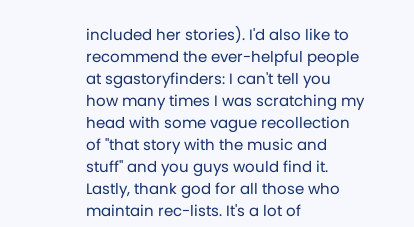included her stories). I'd also like to recommend the ever-helpful people at sgastoryfinders: I can't tell you how many times I was scratching my head with some vague recollection of "that story with the music and stuff" and you guys would find it. Lastly, thank god for all those who maintain rec-lists. It's a lot of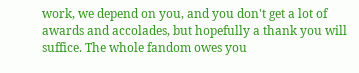work, we depend on you, and you don't get a lot of awards and accolades, but hopefully a thank you will suffice. The whole fandom owes you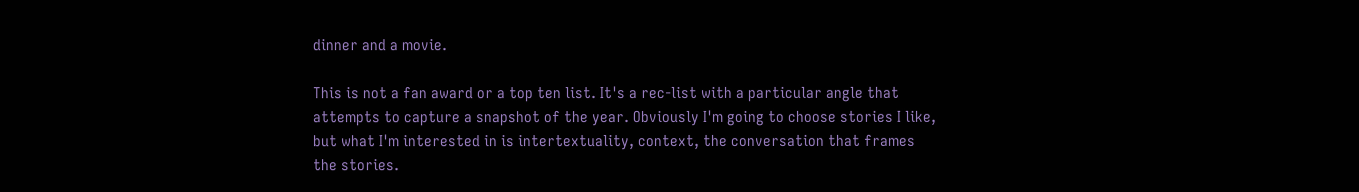dinner and a movie.

This is not a fan award or a top ten list. It's a rec-list with a particular angle that attempts to capture a snapshot of the year. Obviously I'm going to choose stories I like, but what I'm interested in is intertextuality, context, the conversation that frames the stories.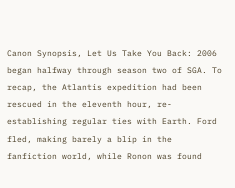Canon Synopsis, Let Us Take You Back: 2006 began halfway through season two of SGA. To recap, the Atlantis expedition had been rescued in the eleventh hour, re-establishing regular ties with Earth. Ford fled, making barely a blip in the fanfiction world, while Ronon was found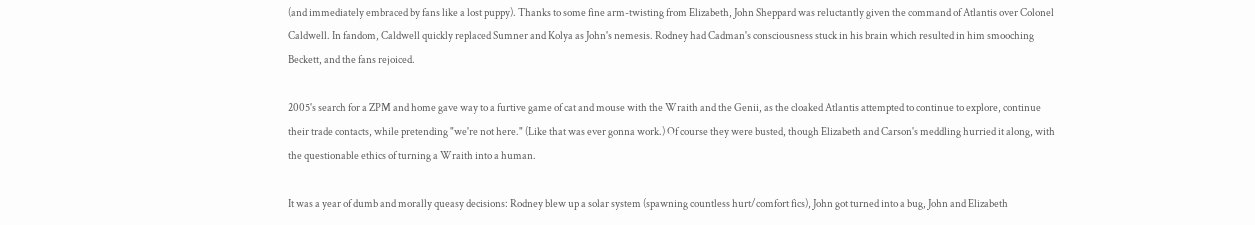(and immediately embraced by fans like a lost puppy). Thanks to some fine arm-twisting from Elizabeth, John Sheppard was reluctantly given the command of Atlantis over Colonel Caldwell. In fandom, Caldwell quickly replaced Sumner and Kolya as John's nemesis. Rodney had Cadman's consciousness stuck in his brain which resulted in him smooching Beckett, and the fans rejoiced.

2005's search for a ZPM and home gave way to a furtive game of cat and mouse with the Wraith and the Genii, as the cloaked Atlantis attempted to continue to explore, continue their trade contacts, while pretending "we're not here." (Like that was ever gonna work.) Of course they were busted, though Elizabeth and Carson's meddling hurried it along, with the questionable ethics of turning a Wraith into a human.

It was a year of dumb and morally queasy decisions: Rodney blew up a solar system (spawning countless hurt/comfort fics), John got turned into a bug, John and Elizabeth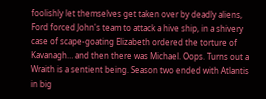foolishly let themselves get taken over by deadly aliens, Ford forced John's team to attack a hive ship, in a shivery case of scape-goating Elizabeth ordered the torture of Kavanagh… and then there was Michael. Oops. Turns out a Wraith is a sentient being. Season two ended with Atlantis in big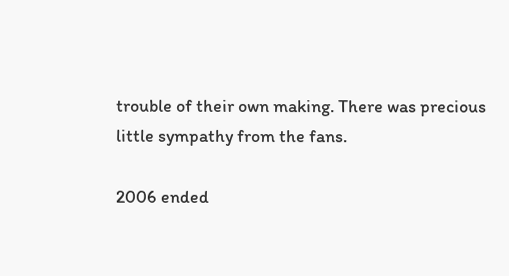trouble of their own making. There was precious little sympathy from the fans.

2006 ended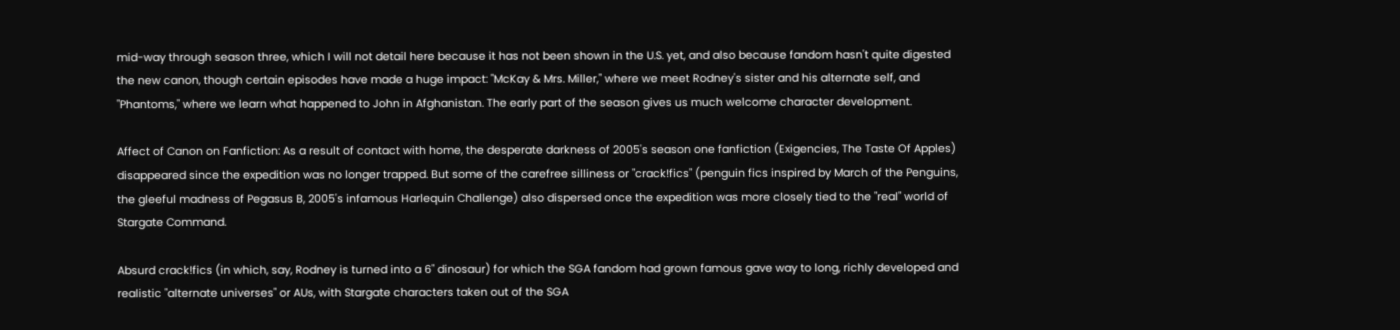mid-way through season three, which I will not detail here because it has not been shown in the U.S. yet, and also because fandom hasn't quite digested the new canon, though certain episodes have made a huge impact: "McKay & Mrs. Miller," where we meet Rodney's sister and his alternate self, and "Phantoms," where we learn what happened to John in Afghanistan. The early part of the season gives us much welcome character development.

Affect of Canon on Fanfiction: As a result of contact with home, the desperate darkness of 2005's season one fanfiction (Exigencies, The Taste Of Apples) disappeared since the expedition was no longer trapped. But some of the carefree silliness or "crack!fics" (penguin fics inspired by March of the Penguins, the gleeful madness of Pegasus B, 2005's infamous Harlequin Challenge) also dispersed once the expedition was more closely tied to the "real" world of Stargate Command.

Absurd crack!fics (in which, say, Rodney is turned into a 6" dinosaur) for which the SGA fandom had grown famous gave way to long, richly developed and realistic "alternate universes" or AUs, with Stargate characters taken out of the SGA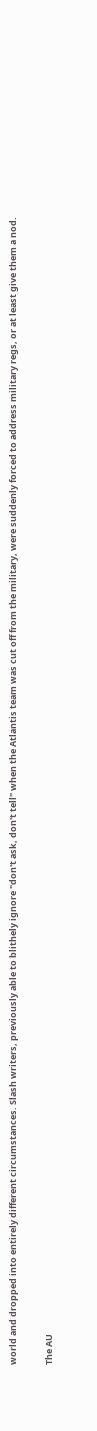world and dropped into entirely different circumstances. Slash writers, previously able to blithely ignore "don't ask, don't tell" when the Atlantis team was cut off from the military, were suddenly forced to address military regs, or at least give them a nod.

The AU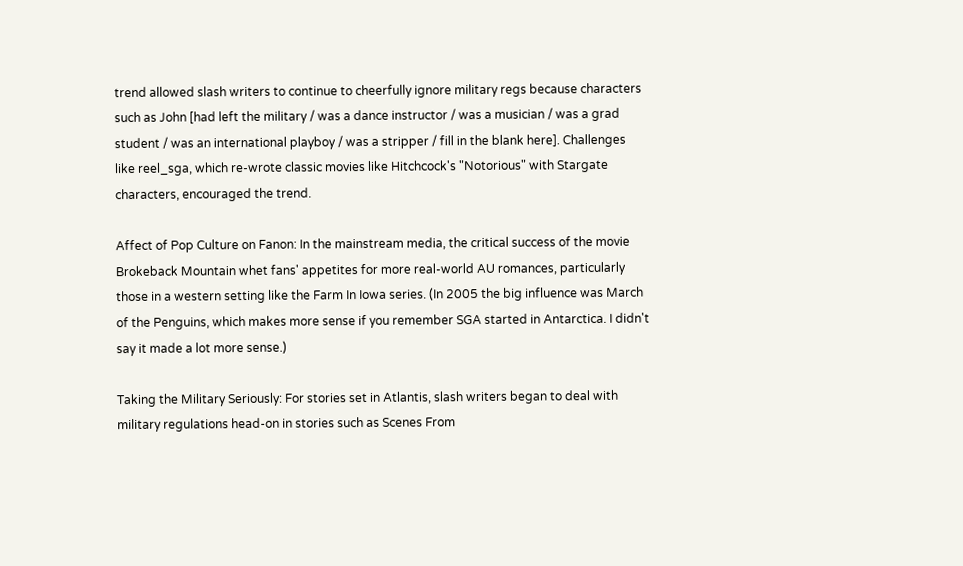trend allowed slash writers to continue to cheerfully ignore military regs because characters such as John [had left the military / was a dance instructor / was a musician / was a grad student / was an international playboy / was a stripper / fill in the blank here]. Challenges like reel_sga, which re-wrote classic movies like Hitchcock's "Notorious" with Stargate characters, encouraged the trend.

Affect of Pop Culture on Fanon: In the mainstream media, the critical success of the movie Brokeback Mountain whet fans' appetites for more real-world AU romances, particularly those in a western setting like the Farm In Iowa series. (In 2005 the big influence was March of the Penguins, which makes more sense if you remember SGA started in Antarctica. I didn't say it made a lot more sense.)

Taking the Military Seriously: For stories set in Atlantis, slash writers began to deal with military regulations head-on in stories such as Scenes From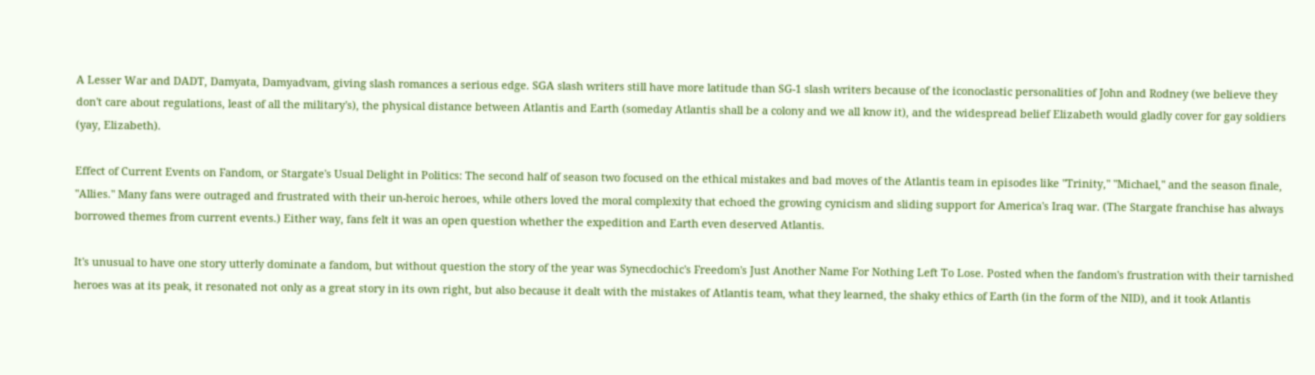A Lesser War and DADT, Damyata, Damyadvam, giving slash romances a serious edge. SGA slash writers still have more latitude than SG-1 slash writers because of the iconoclastic personalities of John and Rodney (we believe they don't care about regulations, least of all the military's), the physical distance between Atlantis and Earth (someday Atlantis shall be a colony and we all know it), and the widespread belief Elizabeth would gladly cover for gay soldiers (yay, Elizabeth).

Effect of Current Events on Fandom, or Stargate's Usual Delight in Politics: The second half of season two focused on the ethical mistakes and bad moves of the Atlantis team in episodes like "Trinity," "Michael," and the season finale, "Allies." Many fans were outraged and frustrated with their un-heroic heroes, while others loved the moral complexity that echoed the growing cynicism and sliding support for America's Iraq war. (The Stargate franchise has always borrowed themes from current events.) Either way, fans felt it was an open question whether the expedition and Earth even deserved Atlantis.

It's unusual to have one story utterly dominate a fandom, but without question the story of the year was Synecdochic's Freedom's Just Another Name For Nothing Left To Lose. Posted when the fandom's frustration with their tarnished heroes was at its peak, it resonated not only as a great story in its own right, but also because it dealt with the mistakes of Atlantis team, what they learned, the shaky ethics of Earth (in the form of the NID), and it took Atlantis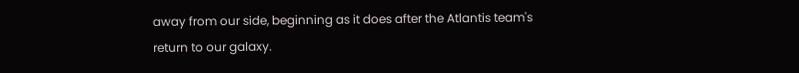away from our side, beginning as it does after the Atlantis team's return to our galaxy.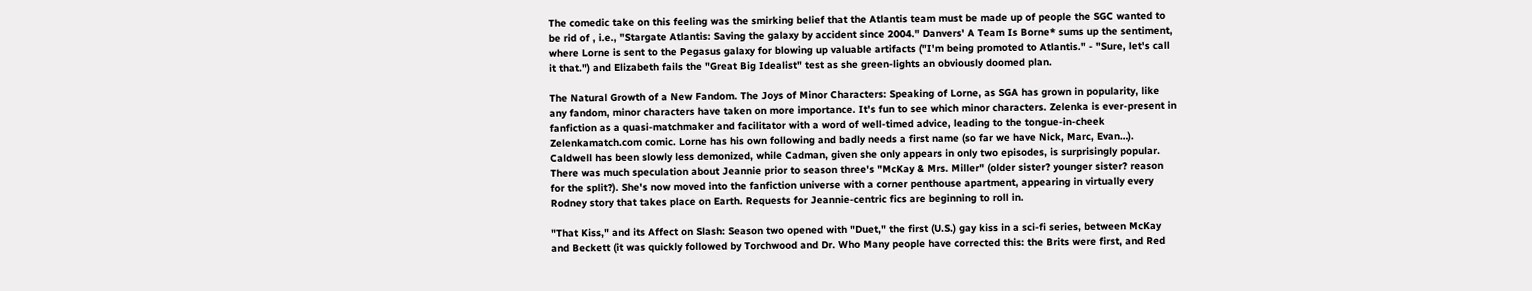The comedic take on this feeling was the smirking belief that the Atlantis team must be made up of people the SGC wanted to be rid of , i.e., "Stargate Atlantis: Saving the galaxy by accident since 2004." Danvers' A Team Is Borne* sums up the sentiment, where Lorne is sent to the Pegasus galaxy for blowing up valuable artifacts ("I'm being promoted to Atlantis." - "Sure, let's call it that.") and Elizabeth fails the "Great Big Idealist" test as she green-lights an obviously doomed plan.

The Natural Growth of a New Fandom. The Joys of Minor Characters: Speaking of Lorne, as SGA has grown in popularity, like any fandom, minor characters have taken on more importance. It's fun to see which minor characters. Zelenka is ever-present in fanfiction as a quasi-matchmaker and facilitator with a word of well-timed advice, leading to the tongue-in-cheek Zelenkamatch.com comic. Lorne has his own following and badly needs a first name (so far we have Nick, Marc, Evan…). Caldwell has been slowly less demonized, while Cadman, given she only appears in only two episodes, is surprisingly popular. There was much speculation about Jeannie prior to season three's "McKay & Mrs. Miller" (older sister? younger sister? reason for the split?). She's now moved into the fanfiction universe with a corner penthouse apartment, appearing in virtually every Rodney story that takes place on Earth. Requests for Jeannie-centric fics are beginning to roll in.

"That Kiss," and its Affect on Slash: Season two opened with "Duet," the first (U.S.) gay kiss in a sci-fi series, between McKay and Beckett (it was quickly followed by Torchwood and Dr. Who Many people have corrected this: the Brits were first, and Red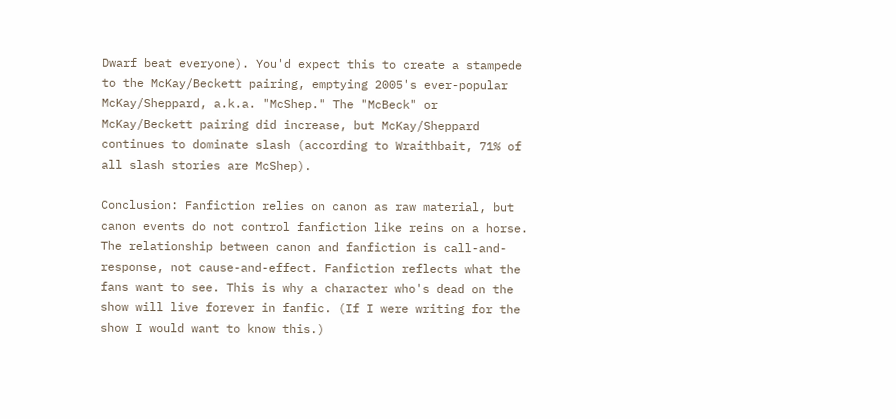Dwarf beat everyone). You'd expect this to create a stampede to the McKay/Beckett pairing, emptying 2005's ever-popular McKay/Sheppard, a.k.a. "McShep." The "McBeck" or McKay/Beckett pairing did increase, but McKay/Sheppard continues to dominate slash (according to Wraithbait, 71% of all slash stories are McShep).

Conclusion: Fanfiction relies on canon as raw material, but canon events do not control fanfiction like reins on a horse. The relationship between canon and fanfiction is call-and-response, not cause-and-effect. Fanfiction reflects what the fans want to see. This is why a character who's dead on the show will live forever in fanfic. (If I were writing for the show I would want to know this.)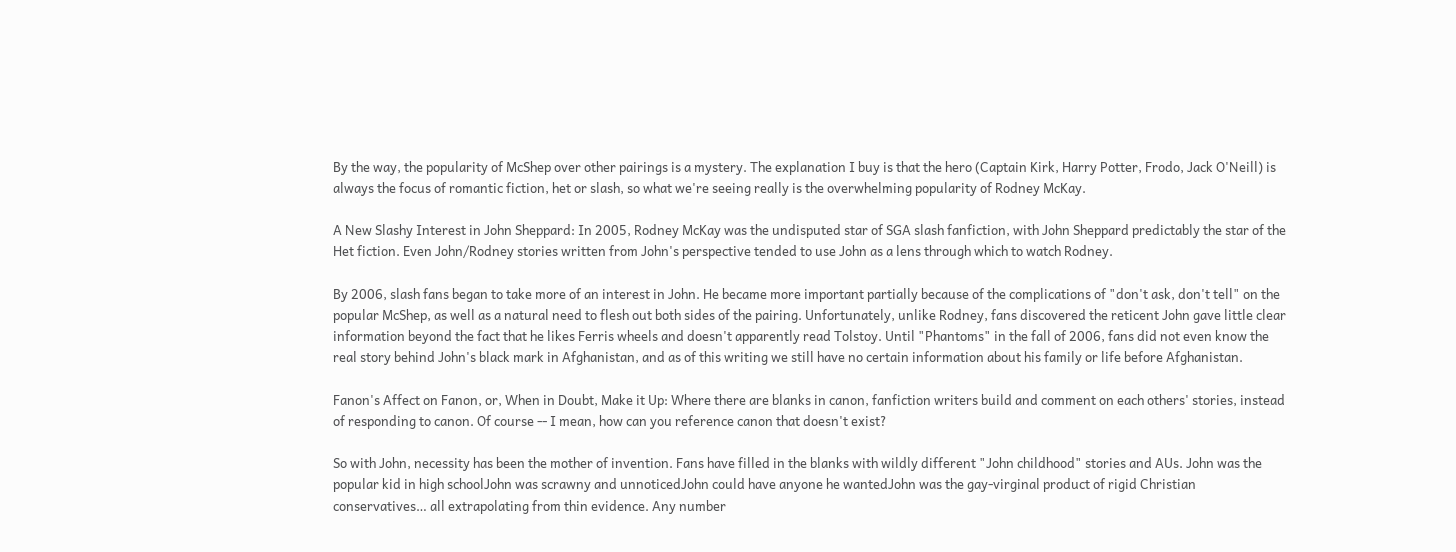By the way, the popularity of McShep over other pairings is a mystery. The explanation I buy is that the hero (Captain Kirk, Harry Potter, Frodo, Jack O'Neill) is always the focus of romantic fiction, het or slash, so what we're seeing really is the overwhelming popularity of Rodney McKay.

A New Slashy Interest in John Sheppard: In 2005, Rodney McKay was the undisputed star of SGA slash fanfiction, with John Sheppard predictably the star of the Het fiction. Even John/Rodney stories written from John's perspective tended to use John as a lens through which to watch Rodney.

By 2006, slash fans began to take more of an interest in John. He became more important partially because of the complications of "don't ask, don't tell" on the popular McShep, as well as a natural need to flesh out both sides of the pairing. Unfortunately, unlike Rodney, fans discovered the reticent John gave little clear information beyond the fact that he likes Ferris wheels and doesn't apparently read Tolstoy. Until "Phantoms" in the fall of 2006, fans did not even know the real story behind John's black mark in Afghanistan, and as of this writing we still have no certain information about his family or life before Afghanistan.

Fanon's Affect on Fanon, or, When in Doubt, Make it Up: Where there are blanks in canon, fanfiction writers build and comment on each others' stories, instead of responding to canon. Of course -- I mean, how can you reference canon that doesn't exist?

So with John, necessity has been the mother of invention. Fans have filled in the blanks with wildly different "John childhood" stories and AUs. John was the popular kid in high schoolJohn was scrawny and unnoticedJohn could have anyone he wantedJohn was the gay-virginal product of rigid Christian conservatives… all extrapolating from thin evidence. Any number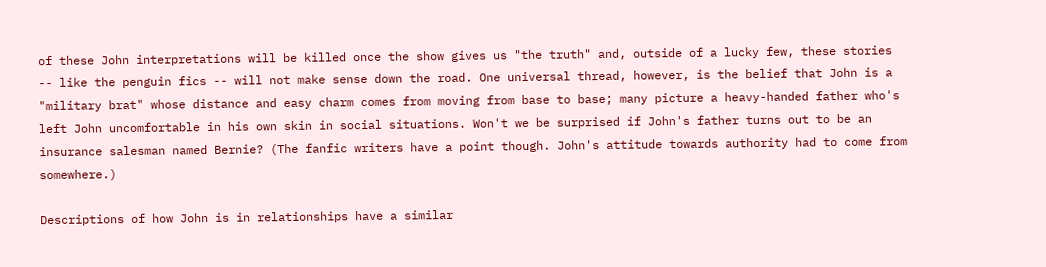of these John interpretations will be killed once the show gives us "the truth" and, outside of a lucky few, these stories -- like the penguin fics -- will not make sense down the road. One universal thread, however, is the belief that John is a "military brat" whose distance and easy charm comes from moving from base to base; many picture a heavy-handed father who's left John uncomfortable in his own skin in social situations. Won't we be surprised if John's father turns out to be an insurance salesman named Bernie? (The fanfic writers have a point though. John's attitude towards authority had to come from somewhere.)

Descriptions of how John is in relationships have a similar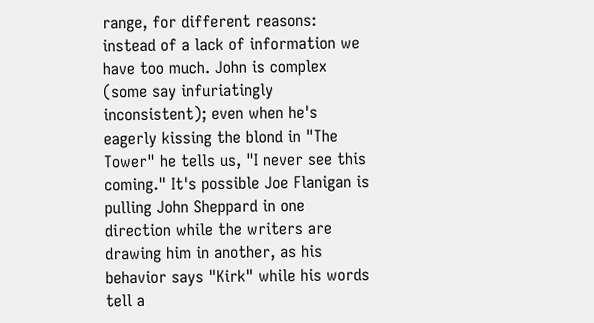range, for different reasons: instead of a lack of information we have too much. John is complex (some say infuriatingly inconsistent); even when he's eagerly kissing the blond in "The Tower" he tells us, "I never see this coming." It's possible Joe Flanigan is pulling John Sheppard in one direction while the writers are drawing him in another, as his behavior says "Kirk" while his words tell a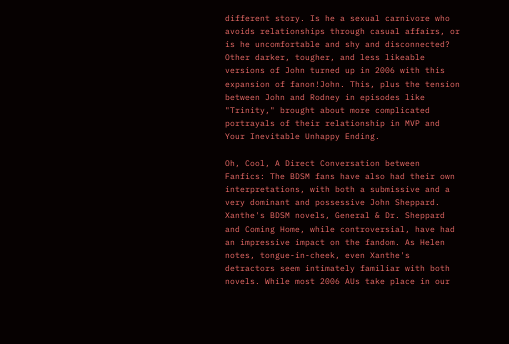different story. Is he a sexual carnivore who avoids relationships through casual affairs, or is he uncomfortable and shy and disconnected? Other darker, tougher, and less likeable versions of John turned up in 2006 with this expansion of fanon!John. This, plus the tension between John and Rodney in episodes like "Trinity," brought about more complicated portrayals of their relationship in MVP and Your Inevitable Unhappy Ending.

Oh, Cool, A Direct Conversation between Fanfics: The BDSM fans have also had their own interpretations, with both a submissive and a very dominant and possessive John Sheppard. Xanthe's BDSM novels, General & Dr. Sheppard and Coming Home, while controversial, have had an impressive impact on the fandom. As Helen notes, tongue-in-cheek, even Xanthe's detractors seem intimately familiar with both novels. While most 2006 AUs take place in our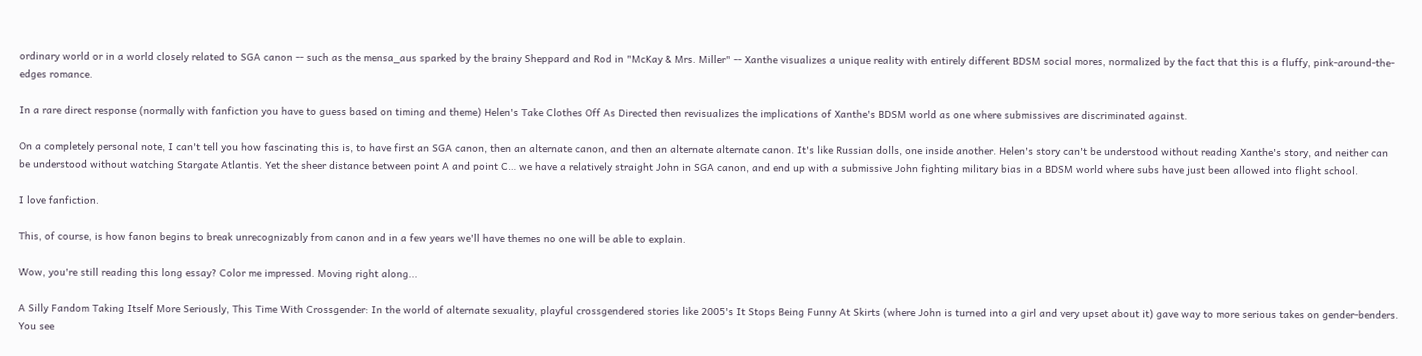ordinary world or in a world closely related to SGA canon -- such as the mensa_aus sparked by the brainy Sheppard and Rod in "McKay & Mrs. Miller" -- Xanthe visualizes a unique reality with entirely different BDSM social mores, normalized by the fact that this is a fluffy, pink-around-the-edges romance.

In a rare direct response (normally with fanfiction you have to guess based on timing and theme) Helen's Take Clothes Off As Directed then revisualizes the implications of Xanthe's BDSM world as one where submissives are discriminated against.

On a completely personal note, I can't tell you how fascinating this is, to have first an SGA canon, then an alternate canon, and then an alternate alternate canon. It's like Russian dolls, one inside another. Helen's story can't be understood without reading Xanthe's story, and neither can be understood without watching Stargate Atlantis. Yet the sheer distance between point A and point C… we have a relatively straight John in SGA canon, and end up with a submissive John fighting military bias in a BDSM world where subs have just been allowed into flight school.

I love fanfiction.

This, of course, is how fanon begins to break unrecognizably from canon and in a few years we'll have themes no one will be able to explain.

Wow, you're still reading this long essay? Color me impressed. Moving right along...

A Silly Fandom Taking Itself More Seriously, This Time With Crossgender: In the world of alternate sexuality, playful crossgendered stories like 2005's It Stops Being Funny At Skirts (where John is turned into a girl and very upset about it) gave way to more serious takes on gender-benders. You see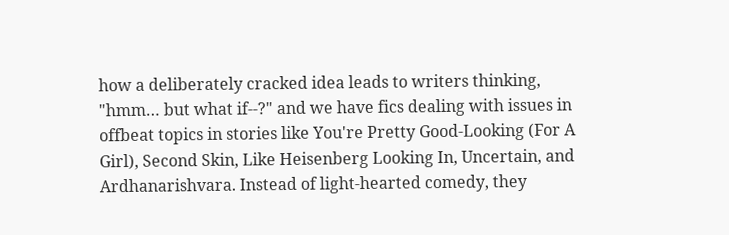how a deliberately cracked idea leads to writers thinking, "hmm… but what if--?" and we have fics dealing with issues in offbeat topics in stories like You're Pretty Good-Looking (For A Girl), Second Skin, Like Heisenberg Looking In, Uncertain, and Ardhanarishvara. Instead of light-hearted comedy, they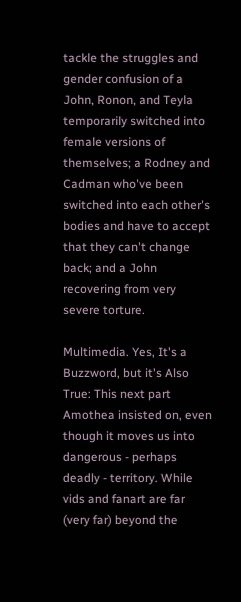tackle the struggles and gender confusion of a John, Ronon, and Teyla temporarily switched into female versions of themselves; a Rodney and Cadman who've been switched into each other's bodies and have to accept that they can't change back; and a John recovering from very severe torture.

Multimedia. Yes, It's a Buzzword, but it's Also True: This next part Amothea insisted on, even though it moves us into dangerous - perhaps deadly - territory. While vids and fanart are far (very far) beyond the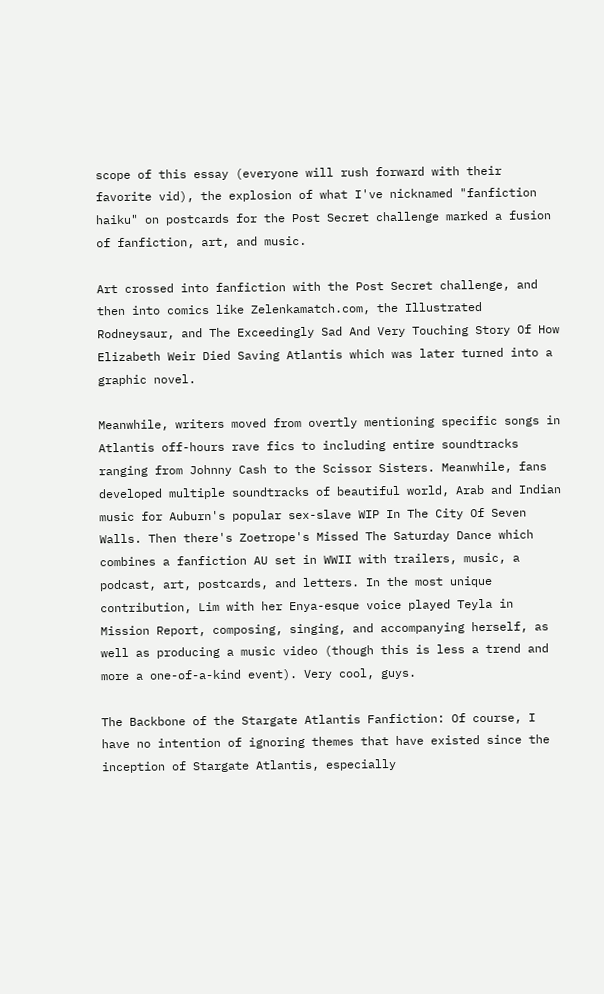scope of this essay (everyone will rush forward with their favorite vid), the explosion of what I've nicknamed "fanfiction haiku" on postcards for the Post Secret challenge marked a fusion of fanfiction, art, and music.

Art crossed into fanfiction with the Post Secret challenge, and then into comics like Zelenkamatch.com, the Illustrated Rodneysaur, and The Exceedingly Sad And Very Touching Story Of How Elizabeth Weir Died Saving Atlantis which was later turned into a graphic novel.

Meanwhile, writers moved from overtly mentioning specific songs in Atlantis off-hours rave fics to including entire soundtracks ranging from Johnny Cash to the Scissor Sisters. Meanwhile, fans developed multiple soundtracks of beautiful world, Arab and Indian music for Auburn's popular sex-slave WIP In The City Of Seven Walls. Then there's Zoetrope's Missed The Saturday Dance which combines a fanfiction AU set in WWII with trailers, music, a podcast, art, postcards, and letters. In the most unique contribution, Lim with her Enya-esque voice played Teyla in Mission Report, composing, singing, and accompanying herself, as well as producing a music video (though this is less a trend and more a one-of-a-kind event). Very cool, guys.

The Backbone of the Stargate Atlantis Fanfiction: Of course, I have no intention of ignoring themes that have existed since the inception of Stargate Atlantis, especially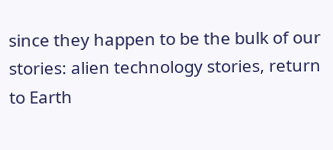since they happen to be the bulk of our stories: alien technology stories, return to Earth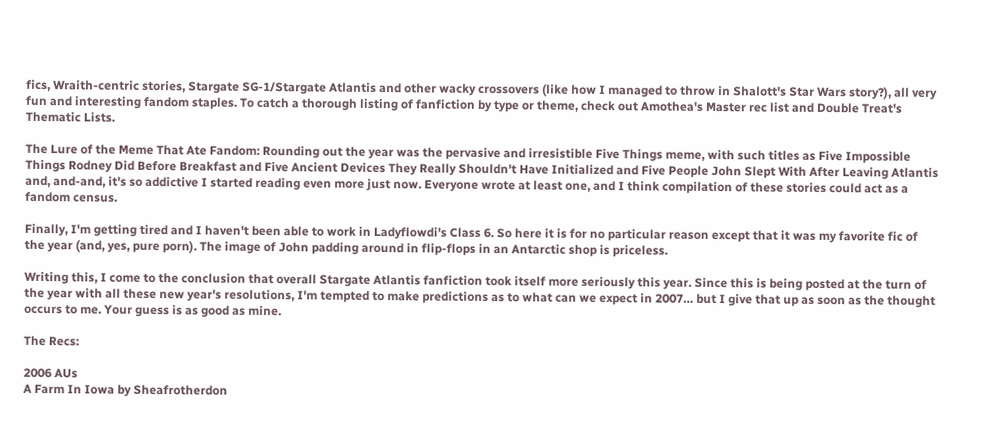fics, Wraith-centric stories, Stargate SG-1/Stargate Atlantis and other wacky crossovers (like how I managed to throw in Shalott's Star Wars story?), all very fun and interesting fandom staples. To catch a thorough listing of fanfiction by type or theme, check out Amothea's Master rec list and Double Treat's Thematic Lists.

The Lure of the Meme That Ate Fandom: Rounding out the year was the pervasive and irresistible Five Things meme, with such titles as Five Impossible Things Rodney Did Before Breakfast and Five Ancient Devices They Really Shouldn't Have Initialized and Five People John Slept With After Leaving Atlantis and, and-and, it's so addictive I started reading even more just now. Everyone wrote at least one, and I think compilation of these stories could act as a fandom census.

Finally, I'm getting tired and I haven't been able to work in Ladyflowdi's Class 6. So here it is for no particular reason except that it was my favorite fic of the year (and, yes, pure porn). The image of John padding around in flip-flops in an Antarctic shop is priceless.

Writing this, I come to the conclusion that overall Stargate Atlantis fanfiction took itself more seriously this year. Since this is being posted at the turn of the year with all these new year's resolutions, I'm tempted to make predictions as to what can we expect in 2007… but I give that up as soon as the thought occurs to me. Your guess is as good as mine.

The Recs:

2006 AUs
A Farm In Iowa by Sheafrotherdon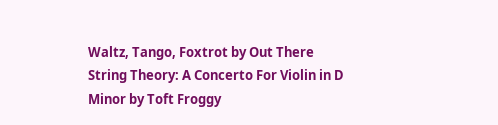Waltz, Tango, Foxtrot by Out There
String Theory: A Concerto For Violin in D Minor by Toft Froggy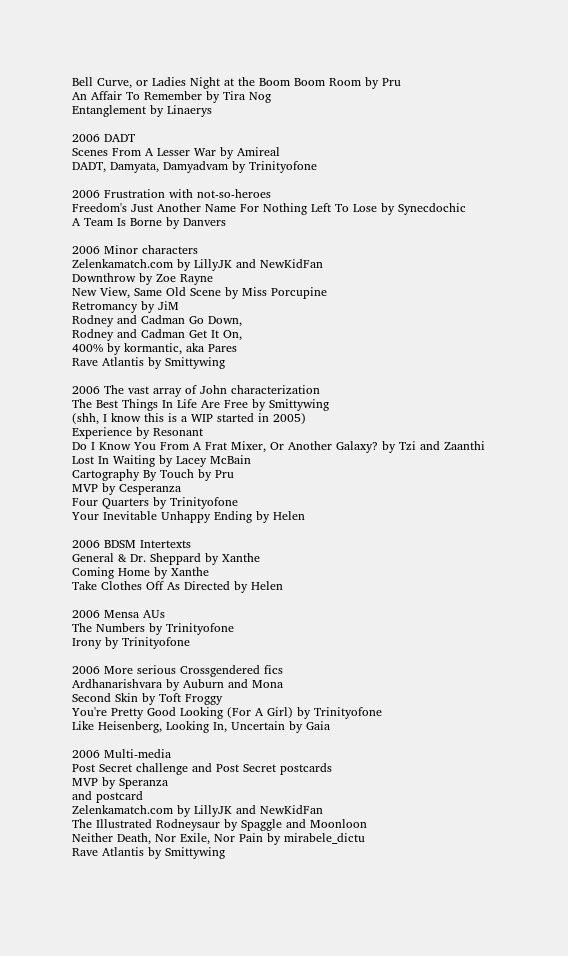Bell Curve, or Ladies Night at the Boom Boom Room by Pru
An Affair To Remember by Tira Nog
Entanglement by Linaerys

2006 DADT
Scenes From A Lesser War by Amireal
DADT, Damyata, Damyadvam by Trinityofone

2006 Frustration with not-so-heroes
Freedom's Just Another Name For Nothing Left To Lose by Synecdochic
A Team Is Borne by Danvers

2006 Minor characters
Zelenkamatch.com by LillyJK and NewKidFan
Downthrow by Zoe Rayne
New View, Same Old Scene by Miss Porcupine
Retromancy by JiM
Rodney and Cadman Go Down,
Rodney and Cadman Get It On,
400% by kormantic, aka Pares
Rave Atlantis by Smittywing

2006 The vast array of John characterization
The Best Things In Life Are Free by Smittywing
(shh, I know this is a WIP started in 2005)
Experience by Resonant
Do I Know You From A Frat Mixer, Or Another Galaxy? by Tzi and Zaanthi
Lost In Waiting by Lacey McBain
Cartography By Touch by Pru
MVP by Cesperanza
Four Quarters by Trinityofone
Your Inevitable Unhappy Ending by Helen

2006 BDSM Intertexts
General & Dr. Sheppard by Xanthe
Coming Home by Xanthe
Take Clothes Off As Directed by Helen

2006 Mensa AUs
The Numbers by Trinityofone
Irony by Trinityofone

2006 More serious Crossgendered fics
Ardhanarishvara by Auburn and Mona
Second Skin by Toft Froggy
You're Pretty Good Looking (For A Girl) by Trinityofone
Like Heisenberg, Looking In, Uncertain by Gaia

2006 Multi-media
Post Secret challenge and Post Secret postcards
MVP by Speranza
and postcard
Zelenkamatch.com by LillyJK and NewKidFan
The Illustrated Rodneysaur by Spaggle and Moonloon
Neither Death, Nor Exile, Nor Pain by mirabele_dictu
Rave Atlantis by Smittywing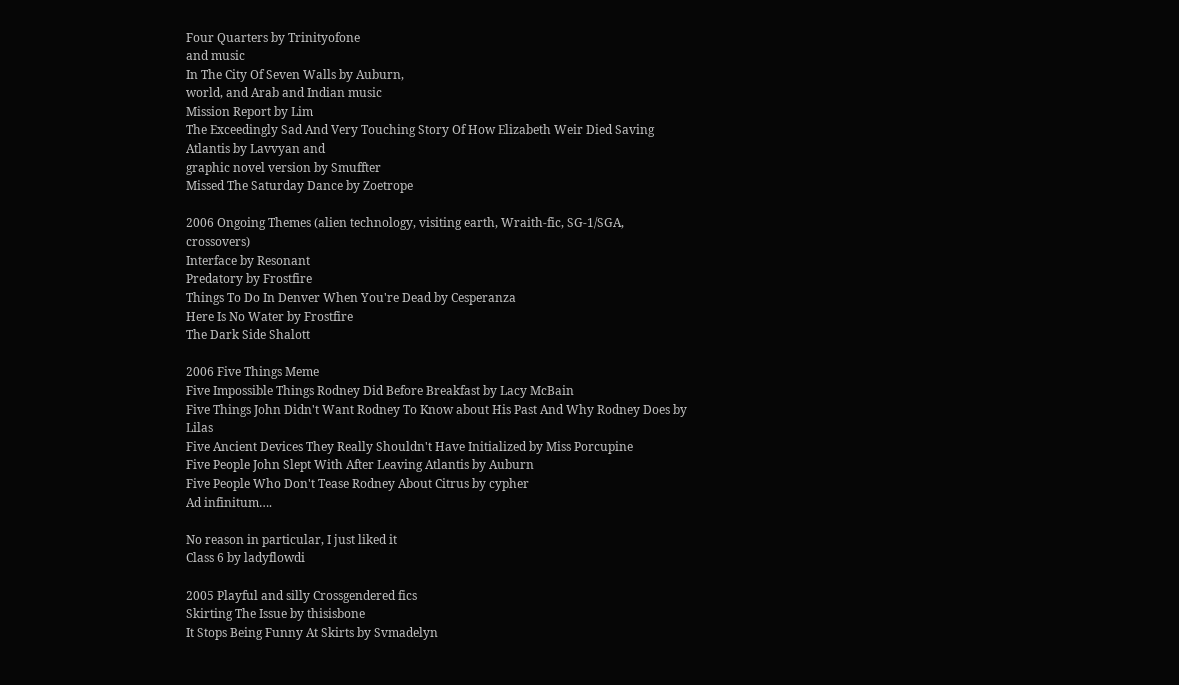Four Quarters by Trinityofone
and music
In The City Of Seven Walls by Auburn,
world, and Arab and Indian music
Mission Report by Lim
The Exceedingly Sad And Very Touching Story Of How Elizabeth Weir Died Saving Atlantis by Lavvyan and
graphic novel version by Smuffter
Missed The Saturday Dance by Zoetrope

2006 Ongoing Themes (alien technology, visiting earth, Wraith-fic, SG-1/SGA, crossovers)
Interface by Resonant
Predatory by Frostfire
Things To Do In Denver When You're Dead by Cesperanza
Here Is No Water by Frostfire
The Dark Side Shalott

2006 Five Things Meme
Five Impossible Things Rodney Did Before Breakfast by Lacy McBain
Five Things John Didn't Want Rodney To Know about His Past And Why Rodney Does by Lilas
Five Ancient Devices They Really Shouldn't Have Initialized by Miss Porcupine
Five People John Slept With After Leaving Atlantis by Auburn
Five People Who Don't Tease Rodney About Citrus by cypher
Ad infinitum….

No reason in particular, I just liked it
Class 6 by ladyflowdi

2005 Playful and silly Crossgendered fics
Skirting The Issue by thisisbone
It Stops Being Funny At Skirts by Svmadelyn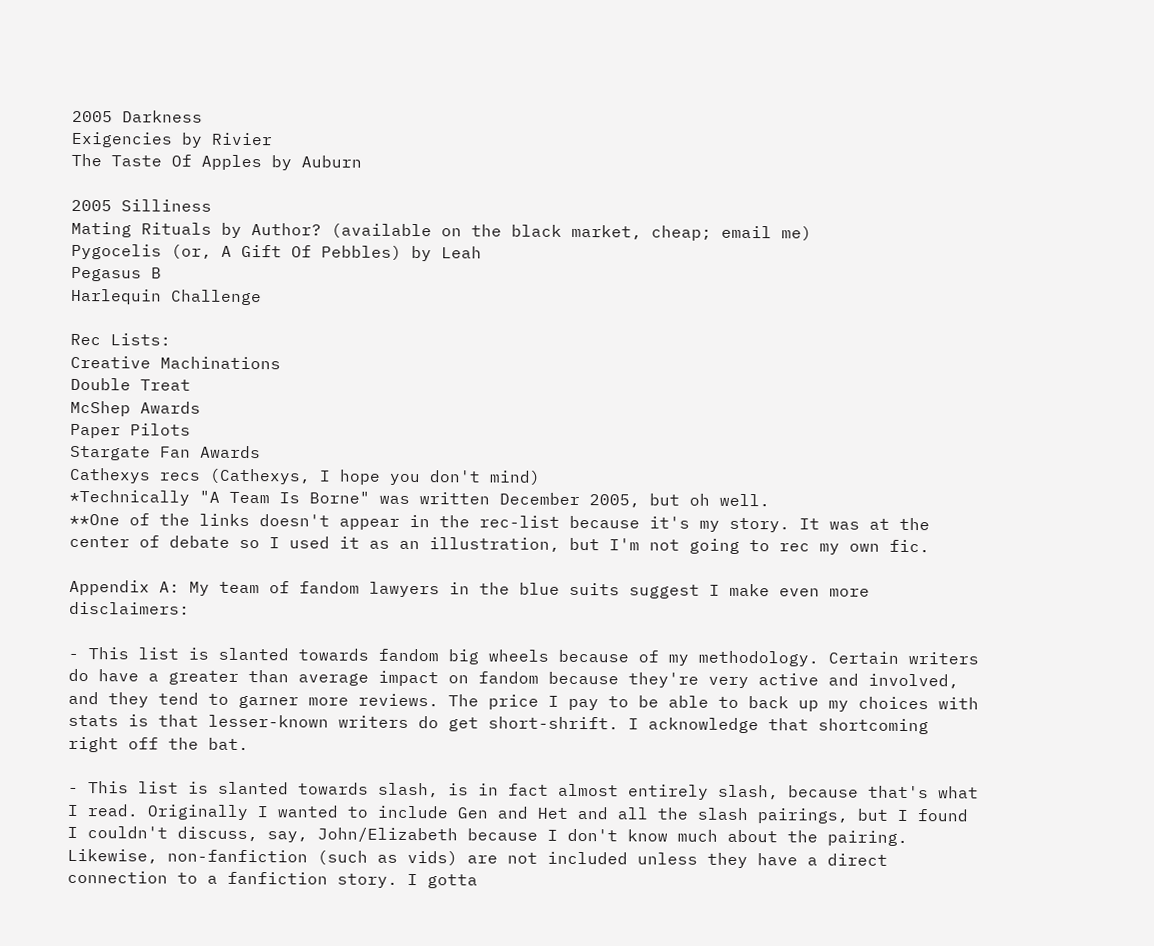2005 Darkness
Exigencies by Rivier
The Taste Of Apples by Auburn

2005 Silliness
Mating Rituals by Author? (available on the black market, cheap; email me)
Pygocelis (or, A Gift Of Pebbles) by Leah
Pegasus B
Harlequin Challenge

Rec Lists:
Creative Machinations
Double Treat
McShep Awards
Paper Pilots
Stargate Fan Awards
Cathexys recs (Cathexys, I hope you don't mind)
*Technically "A Team Is Borne" was written December 2005, but oh well.
**One of the links doesn't appear in the rec-list because it's my story. It was at the center of debate so I used it as an illustration, but I'm not going to rec my own fic.

Appendix A: My team of fandom lawyers in the blue suits suggest I make even more disclaimers:

- This list is slanted towards fandom big wheels because of my methodology. Certain writers do have a greater than average impact on fandom because they're very active and involved, and they tend to garner more reviews. The price I pay to be able to back up my choices with stats is that lesser-known writers do get short-shrift. I acknowledge that shortcoming right off the bat.

- This list is slanted towards slash, is in fact almost entirely slash, because that's what I read. Originally I wanted to include Gen and Het and all the slash pairings, but I found I couldn't discuss, say, John/Elizabeth because I don't know much about the pairing. Likewise, non-fanfiction (such as vids) are not included unless they have a direct connection to a fanfiction story. I gotta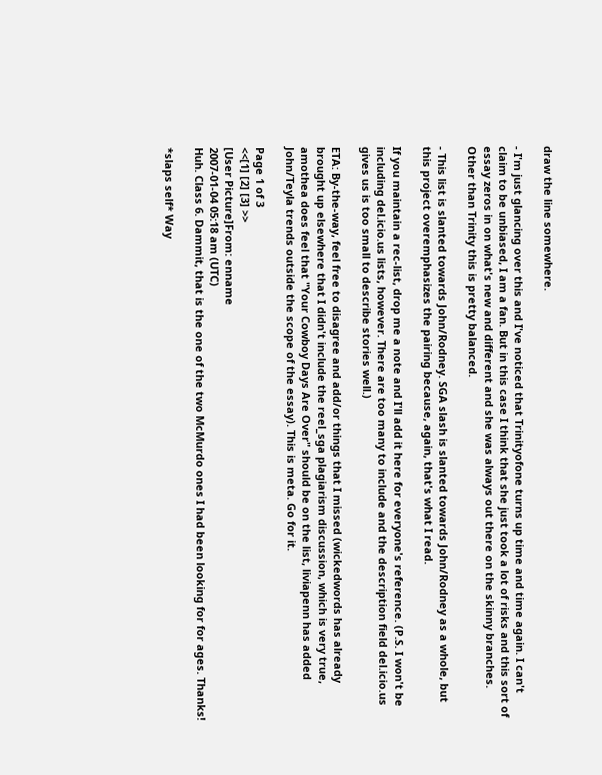draw the line somewhere.

- I'm just glancing over this and I've noticed that Trinityofone turns up time and time again. I can't claim to be unbiased, I am a fan. But in this case I think that she just took a lot of risks and this sort of essay zeros in on what's new and different and she was always out there on the skinny branches. Other than Trinity this is pretty balanced.

- This list is slanted towards John/Rodney. SGA slash is slanted towards John/Rodney as a whole, but this project overemphasizes the pairing because, again, that's what I read.

If you maintain a rec-list, drop me a note and I'll add it here for everyone's reference. (P.S. I won't be including del.icio.us lists, however. There are too many to include and the description field del.icio.us gives us is too small to describe stories well.)

ETA: By-the-way, feel free to disagree and add/or things that I missed (wickedwords has already brought up elsewhere that I didn't include the reel_sga plagiarism discussion, which is very true, amothea does feel that "Your Cowboy Days Are Over" should be on the list, liviapenn has added John/Teyla trends outside the scope of the essay). This is meta. Go for it.

Page 1 of 3
<<[1] [2] [3] >>
[User Picture]From: enname
2007-01-04 05:18 am (UTC)
Huh. Class 6. Dammit, that is the one of the two McMurdo ones I had been looking for for ages. Thanks!

*slaps self* Way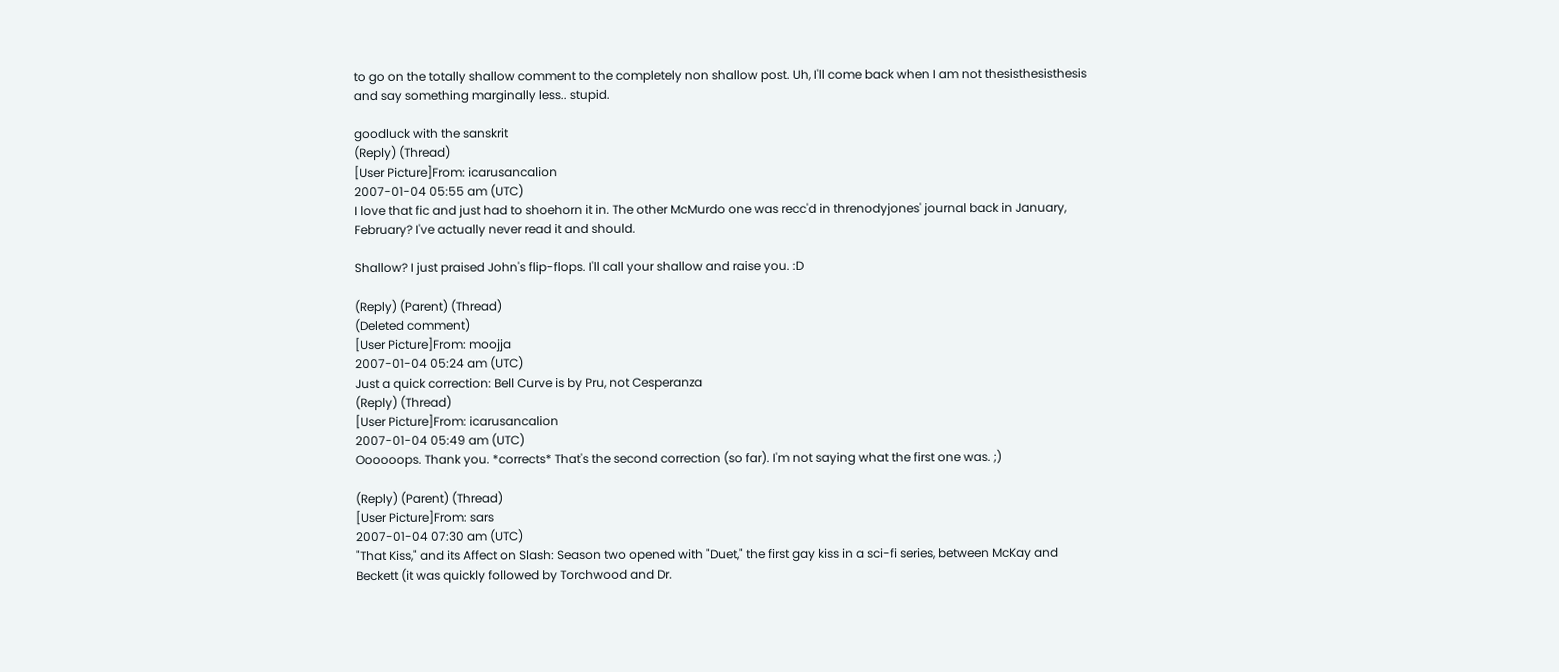to go on the totally shallow comment to the completely non shallow post. Uh, I'll come back when I am not thesisthesisthesis and say something marginally less.. stupid.

goodluck with the sanskrit
(Reply) (Thread)
[User Picture]From: icarusancalion
2007-01-04 05:55 am (UTC)
I love that fic and just had to shoehorn it in. The other McMurdo one was recc'd in threnodyjones' journal back in January, February? I've actually never read it and should.

Shallow? I just praised John's flip-flops. I'll call your shallow and raise you. :D

(Reply) (Parent) (Thread)
(Deleted comment)
[User Picture]From: moojja
2007-01-04 05:24 am (UTC)
Just a quick correction: Bell Curve is by Pru, not Cesperanza
(Reply) (Thread)
[User Picture]From: icarusancalion
2007-01-04 05:49 am (UTC)
Oooooops. Thank you. *corrects* That's the second correction (so far). I'm not saying what the first one was. ;)

(Reply) (Parent) (Thread)
[User Picture]From: sars
2007-01-04 07:30 am (UTC)
"That Kiss," and its Affect on Slash: Season two opened with "Duet," the first gay kiss in a sci-fi series, between McKay and Beckett (it was quickly followed by Torchwood and Dr.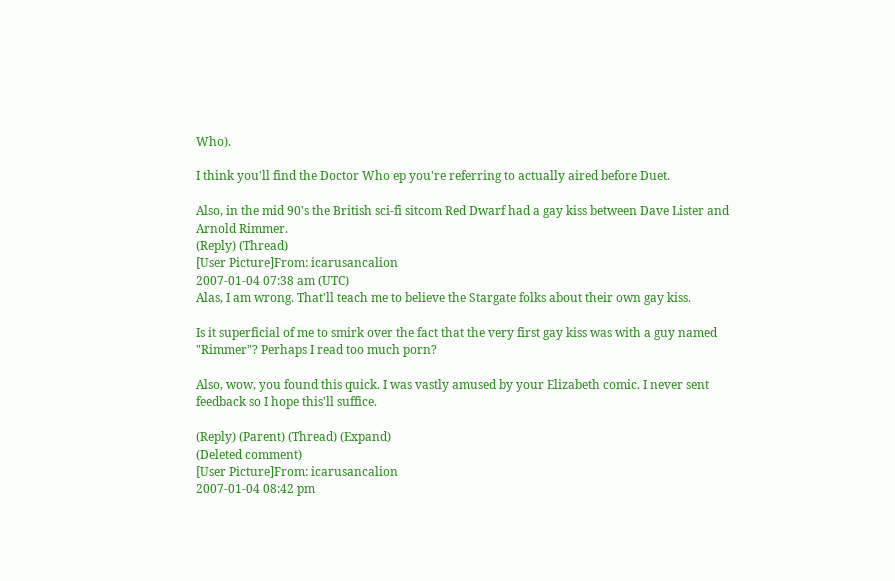Who).

I think you'll find the Doctor Who ep you're referring to actually aired before Duet.

Also, in the mid 90's the British sci-fi sitcom Red Dwarf had a gay kiss between Dave Lister and Arnold Rimmer.
(Reply) (Thread)
[User Picture]From: icarusancalion
2007-01-04 07:38 am (UTC)
Alas, I am wrong. That'll teach me to believe the Stargate folks about their own gay kiss.

Is it superficial of me to smirk over the fact that the very first gay kiss was with a guy named "Rimmer"? Perhaps I read too much porn?

Also, wow, you found this quick. I was vastly amused by your Elizabeth comic. I never sent feedback so I hope this'll suffice.

(Reply) (Parent) (Thread) (Expand)
(Deleted comment)
[User Picture]From: icarusancalion
2007-01-04 08:42 pm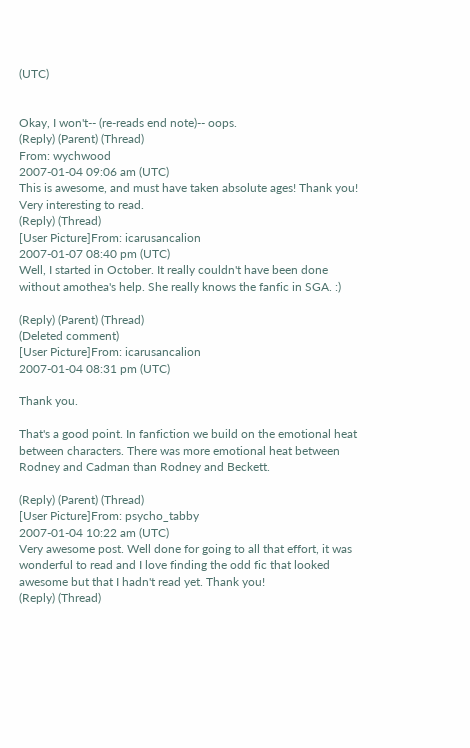(UTC)


Okay, I won't-- (re-reads end note)-- oops.
(Reply) (Parent) (Thread)
From: wychwood
2007-01-04 09:06 am (UTC)
This is awesome, and must have taken absolute ages! Thank you! Very interesting to read.
(Reply) (Thread)
[User Picture]From: icarusancalion
2007-01-07 08:40 pm (UTC)
Well, I started in October. It really couldn't have been done without amothea's help. She really knows the fanfic in SGA. :)

(Reply) (Parent) (Thread)
(Deleted comment)
[User Picture]From: icarusancalion
2007-01-04 08:31 pm (UTC)

Thank you.

That's a good point. In fanfiction we build on the emotional heat between characters. There was more emotional heat between Rodney and Cadman than Rodney and Beckett.

(Reply) (Parent) (Thread)
[User Picture]From: psycho_tabby
2007-01-04 10:22 am (UTC)
Very awesome post. Well done for going to all that effort, it was wonderful to read and I love finding the odd fic that looked awesome but that I hadn't read yet. Thank you!
(Reply) (Thread)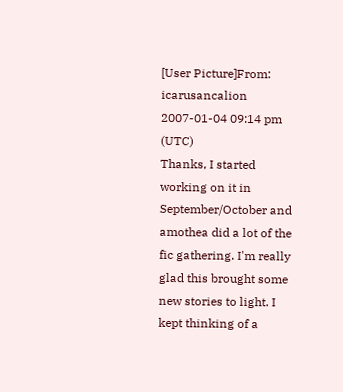[User Picture]From: icarusancalion
2007-01-04 09:14 pm (UTC)
Thanks, I started working on it in September/October and amothea did a lot of the fic gathering. I'm really glad this brought some new stories to light. I kept thinking of a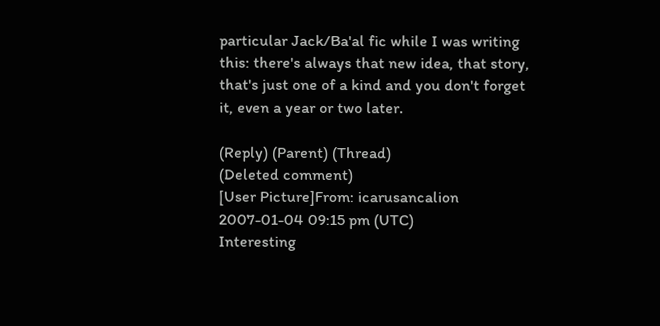particular Jack/Ba'al fic while I was writing this: there's always that new idea, that story, that's just one of a kind and you don't forget it, even a year or two later.

(Reply) (Parent) (Thread)
(Deleted comment)
[User Picture]From: icarusancalion
2007-01-04 09:15 pm (UTC)
Interesting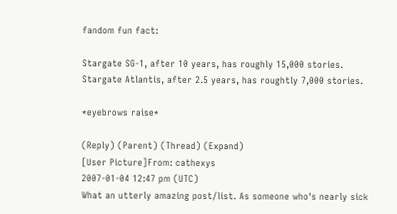fandom fun fact:

Stargate SG-1, after 10 years, has roughly 15,000 stories.
Stargate Atlantis, after 2.5 years, has roughtly 7,000 stories.

*eyebrows raise*

(Reply) (Parent) (Thread) (Expand)
[User Picture]From: cathexys
2007-01-04 12:47 pm (UTC)
What an utterly amazing post/list. As someone who's nearly sick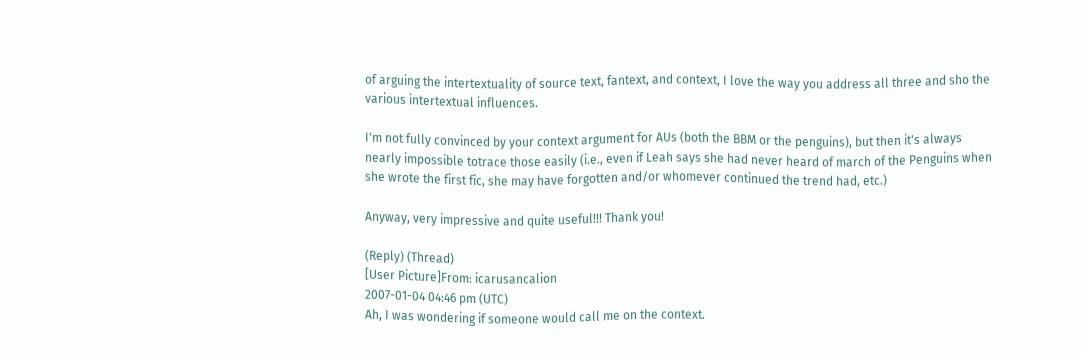of arguing the intertextuality of source text, fantext, and context, I love the way you address all three and sho the various intertextual influences.

I'm not fully convinced by your context argument for AUs (both the BBM or the penguins), but then it's always nearly impossible totrace those easily (i.e., even if Leah says she had never heard of march of the Penguins when she wrote the first fic, she may have forgotten and/or whomever continued the trend had, etc.)

Anyway, very impressive and quite useful!!! Thank you!

(Reply) (Thread)
[User Picture]From: icarusancalion
2007-01-04 04:46 pm (UTC)
Ah, I was wondering if someone would call me on the context.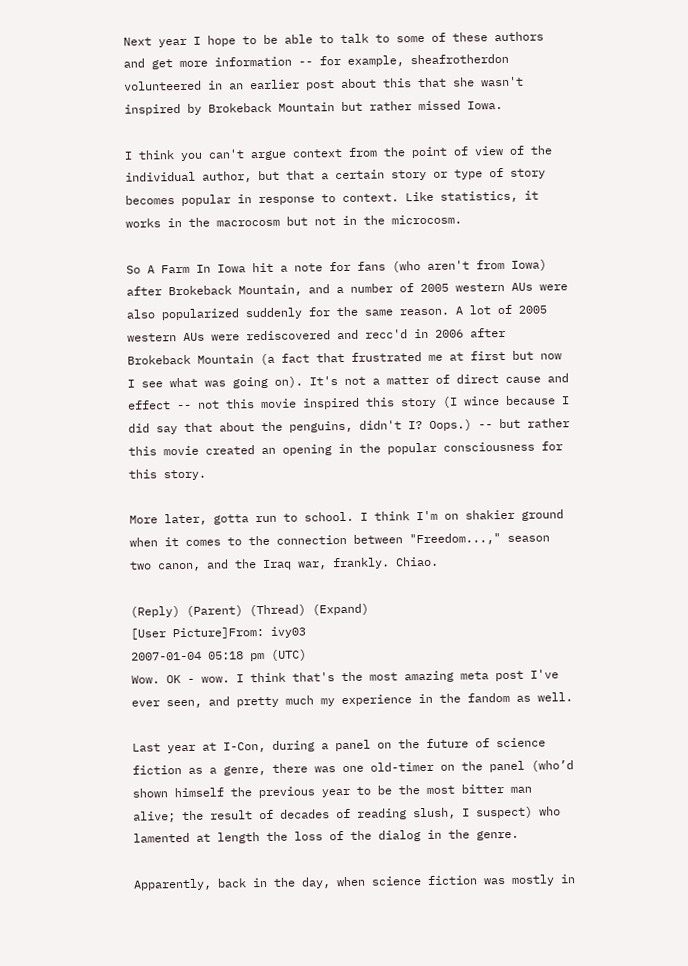Next year I hope to be able to talk to some of these authors and get more information -- for example, sheafrotherdon volunteered in an earlier post about this that she wasn't inspired by Brokeback Mountain but rather missed Iowa.

I think you can't argue context from the point of view of the individual author, but that a certain story or type of story becomes popular in response to context. Like statistics, it works in the macrocosm but not in the microcosm.

So A Farm In Iowa hit a note for fans (who aren't from Iowa) after Brokeback Mountain, and a number of 2005 western AUs were also popularized suddenly for the same reason. A lot of 2005 western AUs were rediscovered and recc'd in 2006 after Brokeback Mountain (a fact that frustrated me at first but now I see what was going on). It's not a matter of direct cause and effect -- not this movie inspired this story (I wince because I did say that about the penguins, didn't I? Oops.) -- but rather this movie created an opening in the popular consciousness for this story.

More later, gotta run to school. I think I'm on shakier ground when it comes to the connection between "Freedom...," season two canon, and the Iraq war, frankly. Chiao.

(Reply) (Parent) (Thread) (Expand)
[User Picture]From: ivy03
2007-01-04 05:18 pm (UTC)
Wow. OK - wow. I think that's the most amazing meta post I've ever seen, and pretty much my experience in the fandom as well.

Last year at I-Con, during a panel on the future of science fiction as a genre, there was one old-timer on the panel (who’d shown himself the previous year to be the most bitter man alive; the result of decades of reading slush, I suspect) who lamented at length the loss of the dialog in the genre.

Apparently, back in the day, when science fiction was mostly in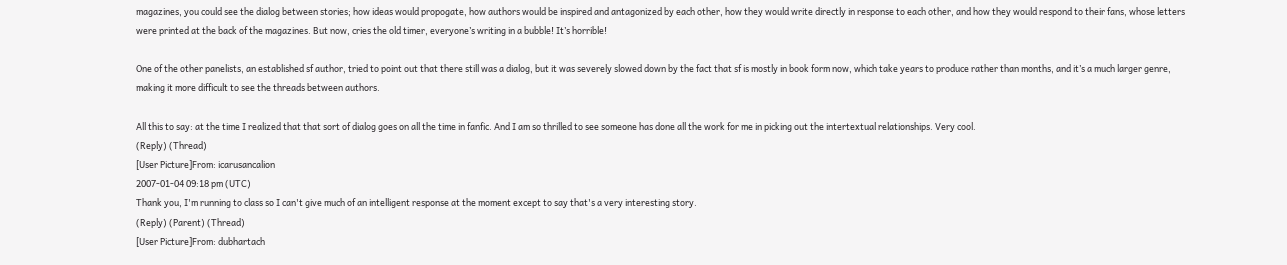magazines, you could see the dialog between stories; how ideas would propogate, how authors would be inspired and antagonized by each other, how they would write directly in response to each other, and how they would respond to their fans, whose letters were printed at the back of the magazines. But now, cries the old timer, everyone’s writing in a bubble! It’s horrible!

One of the other panelists, an established sf author, tried to point out that there still was a dialog, but it was severely slowed down by the fact that sf is mostly in book form now, which take years to produce rather than months, and it’s a much larger genre, making it more difficult to see the threads between authors.

All this to say: at the time I realized that that sort of dialog goes on all the time in fanfic. And I am so thrilled to see someone has done all the work for me in picking out the intertextual relationships. Very cool.
(Reply) (Thread)
[User Picture]From: icarusancalion
2007-01-04 09:18 pm (UTC)
Thank you, I'm running to class so I can't give much of an intelligent response at the moment except to say that's a very interesting story.
(Reply) (Parent) (Thread)
[User Picture]From: dubhartach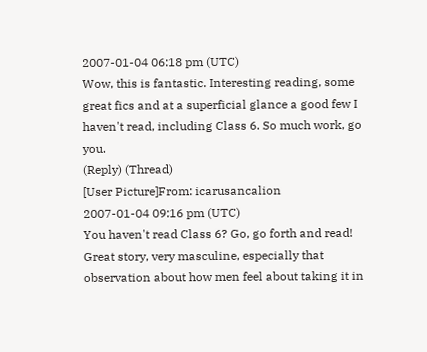2007-01-04 06:18 pm (UTC)
Wow, this is fantastic. Interesting reading, some great fics and at a superficial glance a good few I haven't read, including Class 6. So much work, go you.
(Reply) (Thread)
[User Picture]From: icarusancalion
2007-01-04 09:16 pm (UTC)
You haven't read Class 6? Go, go forth and read! Great story, very masculine, especially that observation about how men feel about taking it in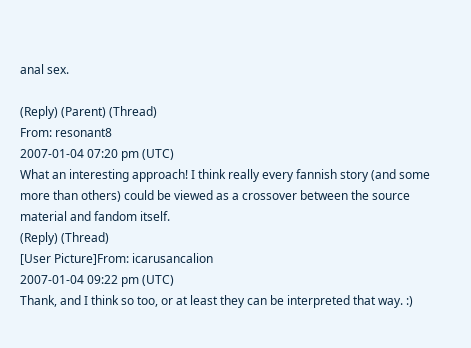anal sex.

(Reply) (Parent) (Thread)
From: resonant8
2007-01-04 07:20 pm (UTC)
What an interesting approach! I think really every fannish story (and some more than others) could be viewed as a crossover between the source material and fandom itself.
(Reply) (Thread)
[User Picture]From: icarusancalion
2007-01-04 09:22 pm (UTC)
Thank, and I think so too, or at least they can be interpreted that way. :)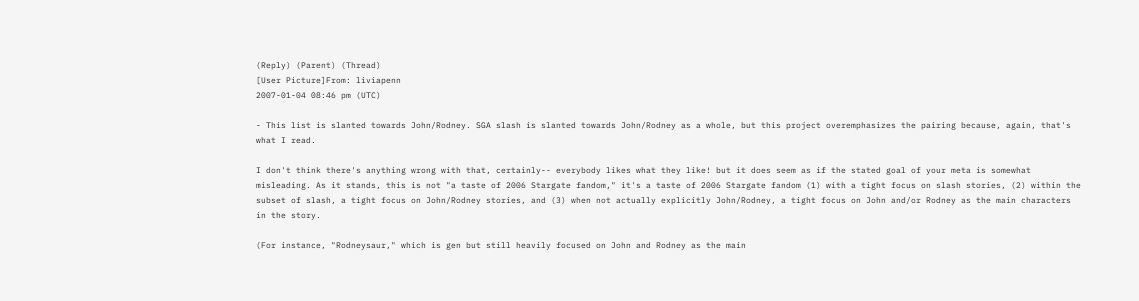(Reply) (Parent) (Thread)
[User Picture]From: liviapenn
2007-01-04 08:46 pm (UTC)

- This list is slanted towards John/Rodney. SGA slash is slanted towards John/Rodney as a whole, but this project overemphasizes the pairing because, again, that's what I read.

I don't think there's anything wrong with that, certainly-- everybody likes what they like! but it does seem as if the stated goal of your meta is somewhat misleading. As it stands, this is not "a taste of 2006 Stargate fandom," it's a taste of 2006 Stargate fandom (1) with a tight focus on slash stories, (2) within the subset of slash, a tight focus on John/Rodney stories, and (3) when not actually explicitly John/Rodney, a tight focus on John and/or Rodney as the main characters in the story.

(For instance, "Rodneysaur," which is gen but still heavily focused on John and Rodney as the main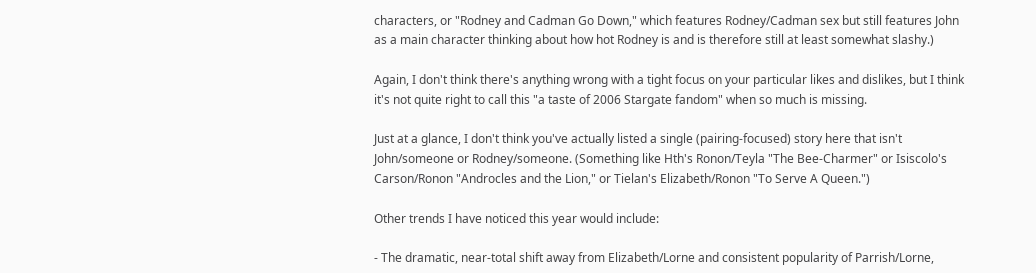characters, or "Rodney and Cadman Go Down," which features Rodney/Cadman sex but still features John as a main character thinking about how hot Rodney is and is therefore still at least somewhat slashy.)

Again, I don't think there's anything wrong with a tight focus on your particular likes and dislikes, but I think it's not quite right to call this "a taste of 2006 Stargate fandom" when so much is missing.

Just at a glance, I don't think you've actually listed a single (pairing-focused) story here that isn't John/someone or Rodney/someone. (Something like Hth's Ronon/Teyla "The Bee-Charmer" or Isiscolo's Carson/Ronon "Androcles and the Lion," or Tielan's Elizabeth/Ronon "To Serve A Queen.")

Other trends I have noticed this year would include:

- The dramatic, near-total shift away from Elizabeth/Lorne and consistent popularity of Parrish/Lorne,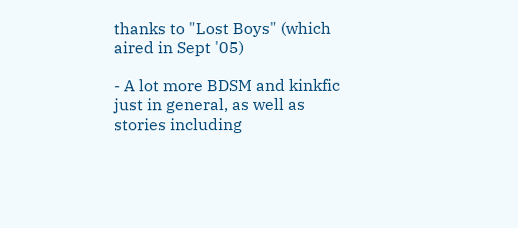thanks to "Lost Boys" (which aired in Sept '05)

- A lot more BDSM and kinkfic just in general, as well as stories including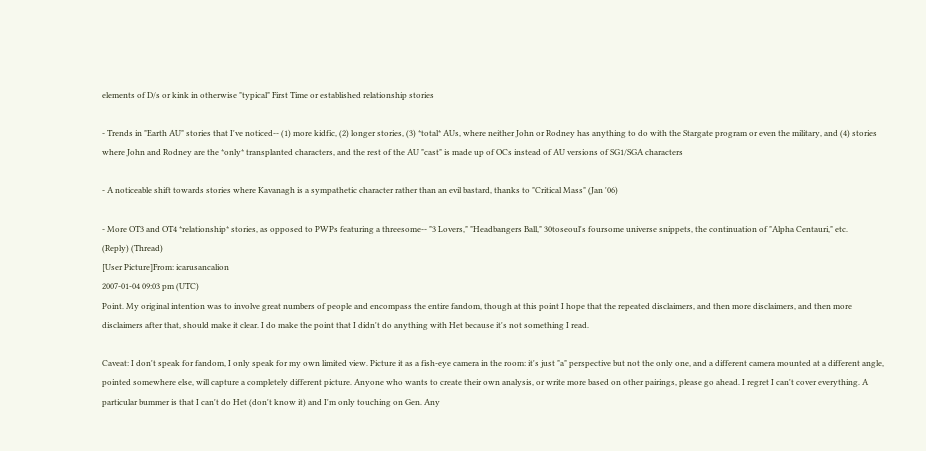elements of D/s or kink in otherwise "typical" First Time or established relationship stories

- Trends in "Earth AU" stories that I've noticed-- (1) more kidfic, (2) longer stories, (3) *total* AUs, where neither John or Rodney has anything to do with the Stargate program or even the military, and (4) stories where John and Rodney are the *only* transplanted characters, and the rest of the AU "cast" is made up of OCs instead of AU versions of SG1/SGA characters

- A noticeable shift towards stories where Kavanagh is a sympathetic character rather than an evil bastard, thanks to "Critical Mass" (Jan '06)

- More OT3 and OT4 *relationship* stories, as opposed to PWPs featuring a threesome-- "3 Lovers," "Headbangers Ball," 30toseoul's foursome universe snippets, the continuation of "Alpha Centauri," etc.
(Reply) (Thread)
[User Picture]From: icarusancalion
2007-01-04 09:03 pm (UTC)
Point. My original intention was to involve great numbers of people and encompass the entire fandom, though at this point I hope that the repeated disclaimers, and then more disclaimers, and then more disclaimers after that, should make it clear. I do make the point that I didn't do anything with Het because it's not something I read.

Caveat: I don't speak for fandom, I only speak for my own limited view. Picture it as a fish-eye camera in the room: it's just "a" perspective but not the only one, and a different camera mounted at a different angle, pointed somewhere else, will capture a completely different picture. Anyone who wants to create their own analysis, or write more based on other pairings, please go ahead. I regret I can't cover everything. A particular bummer is that I can't do Het (don't know it) and I'm only touching on Gen. Any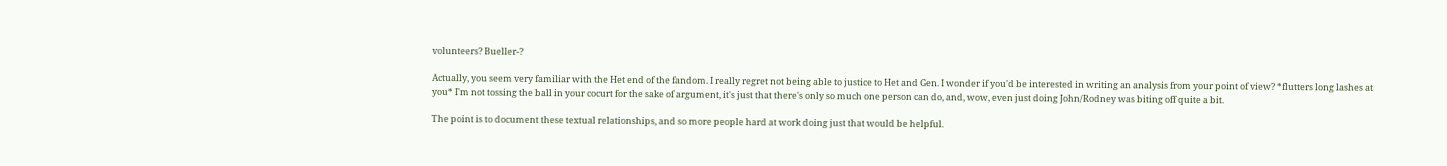volunteers? Bueller-?

Actually, you seem very familiar with the Het end of the fandom. I really regret not being able to justice to Het and Gen. I wonder if you'd be interested in writing an analysis from your point of view? *flutters long lashes at you* I'm not tossing the ball in your cocurt for the sake of argument, it's just that there's only so much one person can do, and, wow, even just doing John/Rodney was biting off quite a bit.

The point is to document these textual relationships, and so more people hard at work doing just that would be helpful.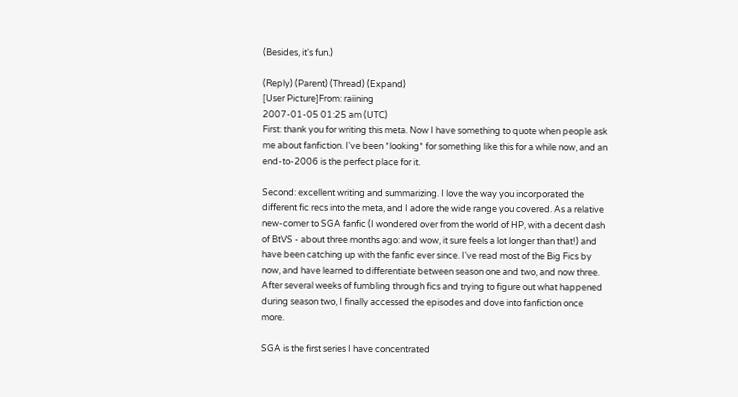(Besides, it's fun.)

(Reply) (Parent) (Thread) (Expand)
[User Picture]From: raiining
2007-01-05 01:25 am (UTC)
First: thank you for writing this meta. Now I have something to quote when people ask me about fanfiction. I've been *looking* for something like this for a while now, and an end-to-2006 is the perfect place for it.

Second: excellent writing and summarizing. I love the way you incorporated the different fic recs into the meta, and I adore the wide range you covered. As a relative new-comer to SGA fanfic (I wondered over from the world of HP, with a decent dash of BtVS - about three months ago: and wow, it sure feels a lot longer than that!) and have been catching up with the fanfic ever since. I've read most of the Big Fics by now, and have learned to differentiate between season one and two, and now three. After several weeks of fumbling through fics and trying to figure out what happened during season two, I finally accessed the episodes and dove into fanfiction once more.

SGA is the first series I have concentrated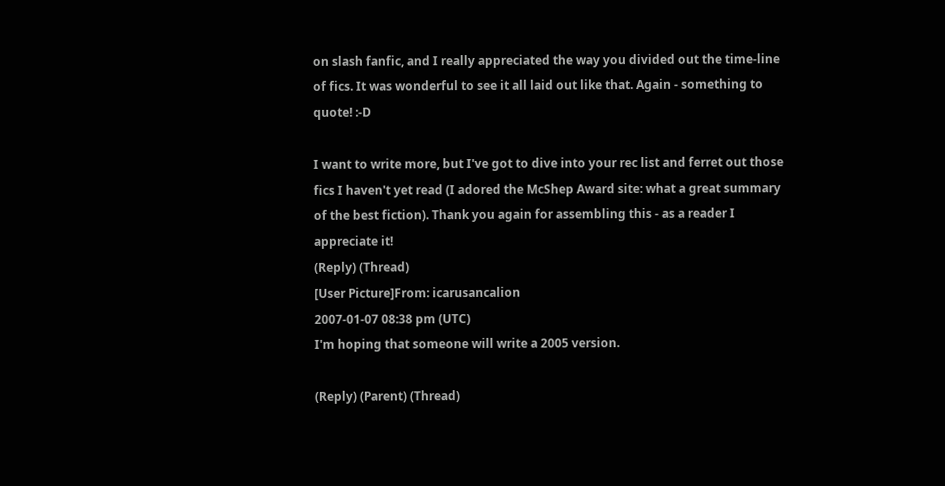on slash fanfic, and I really appreciated the way you divided out the time-line of fics. It was wonderful to see it all laid out like that. Again - something to quote! :-D

I want to write more, but I've got to dive into your rec list and ferret out those fics I haven't yet read (I adored the McShep Award site: what a great summary of the best fiction). Thank you again for assembling this - as a reader I appreciate it!
(Reply) (Thread)
[User Picture]From: icarusancalion
2007-01-07 08:38 pm (UTC)
I'm hoping that someone will write a 2005 version.

(Reply) (Parent) (Thread)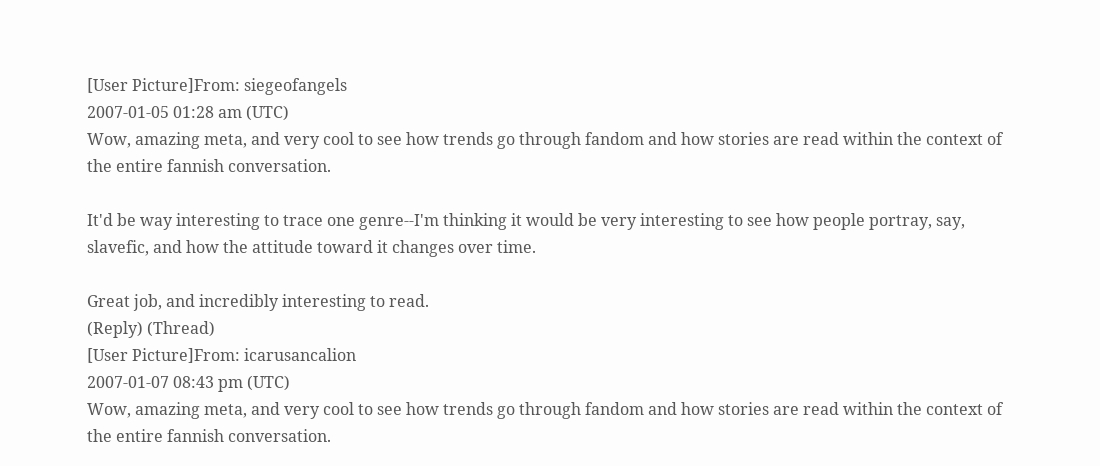[User Picture]From: siegeofangels
2007-01-05 01:28 am (UTC)
Wow, amazing meta, and very cool to see how trends go through fandom and how stories are read within the context of the entire fannish conversation.

It'd be way interesting to trace one genre--I'm thinking it would be very interesting to see how people portray, say, slavefic, and how the attitude toward it changes over time.

Great job, and incredibly interesting to read.
(Reply) (Thread)
[User Picture]From: icarusancalion
2007-01-07 08:43 pm (UTC)
Wow, amazing meta, and very cool to see how trends go through fandom and how stories are read within the context of the entire fannish conversation.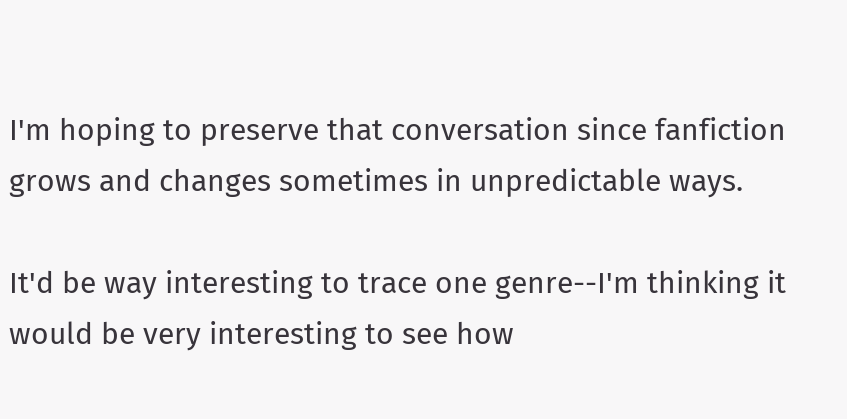I'm hoping to preserve that conversation since fanfiction grows and changes sometimes in unpredictable ways.

It'd be way interesting to trace one genre--I'm thinking it would be very interesting to see how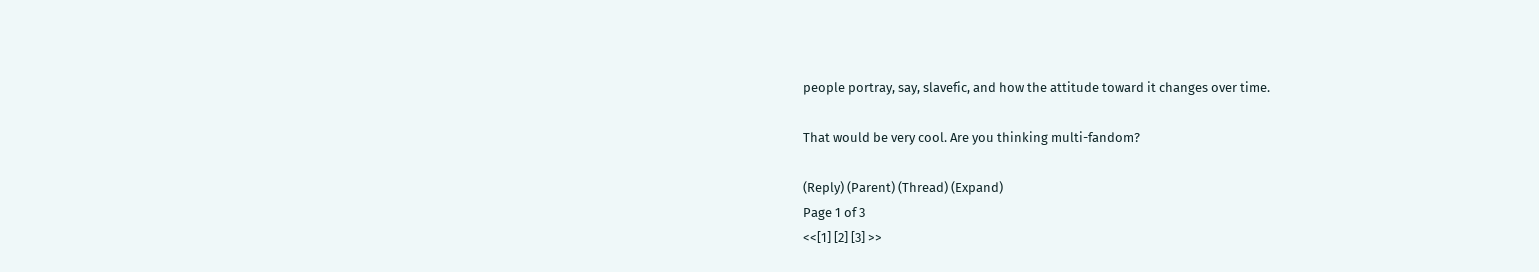people portray, say, slavefic, and how the attitude toward it changes over time.

That would be very cool. Are you thinking multi-fandom?

(Reply) (Parent) (Thread) (Expand)
Page 1 of 3
<<[1] [2] [3] >>